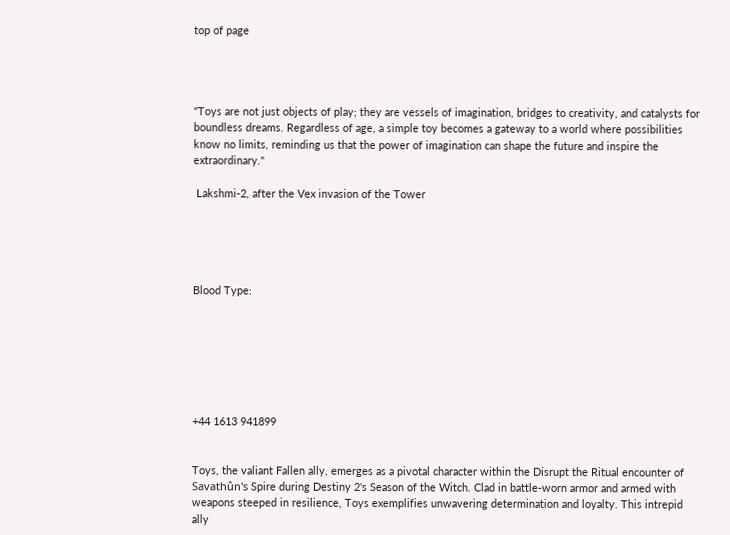top of page




"Toys are not just objects of play; they are vessels of imagination, bridges to creativity, and catalysts for boundless dreams. Regardless of age, a simple toy becomes a gateway to a world where possibilities know no limits, reminding us that the power of imagination can shape the future and inspire the extraordinary."

 Lakshmi-2, after the Vex invasion of the Tower





Blood Type:







+44 1613 941899


Toys, the valiant Fallen ally, emerges as a pivotal character within the Disrupt the Ritual encounter of Savathûn's Spire during Destiny 2's Season of the Witch. Clad in battle-worn armor and armed with weapons steeped in resilience, Toys exemplifies unwavering determination and loyalty. This intrepid ally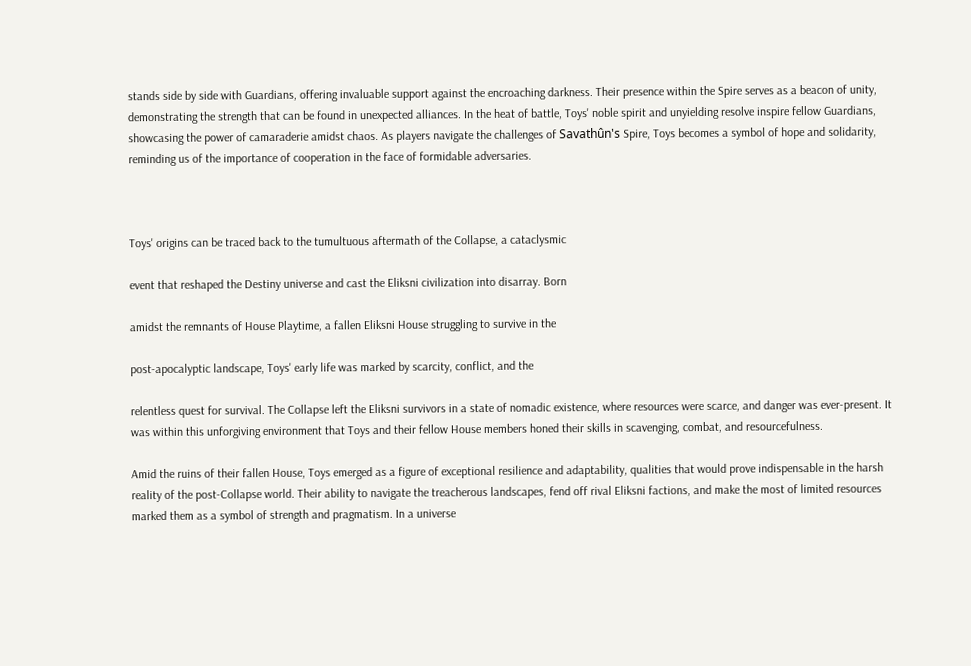stands side by side with Guardians, offering invaluable support against the encroaching darkness. Their presence within the Spire serves as a beacon of unity, demonstrating the strength that can be found in unexpected alliances. In the heat of battle, Toys' noble spirit and unyielding resolve inspire fellow Guardians, showcasing the power of camaraderie amidst chaos. As players navigate the challenges of Savathûn's Spire, Toys becomes a symbol of hope and solidarity, reminding us of the importance of cooperation in the face of formidable adversaries.



Toys' origins can be traced back to the tumultuous aftermath of the Collapse, a cataclysmic

event that reshaped the Destiny universe and cast the Eliksni civilization into disarray. Born

amidst the remnants of House Playtime, a fallen Eliksni House struggling to survive in the

post-apocalyptic landscape, Toys' early life was marked by scarcity, conflict, and the

relentless quest for survival. The Collapse left the Eliksni survivors in a state of nomadic existence, where resources were scarce, and danger was ever-present. It was within this unforgiving environment that Toys and their fellow House members honed their skills in scavenging, combat, and resourcefulness.

Amid the ruins of their fallen House, Toys emerged as a figure of exceptional resilience and adaptability, qualities that would prove indispensable in the harsh reality of the post-Collapse world. Their ability to navigate the treacherous landscapes, fend off rival Eliksni factions, and make the most of limited resources marked them as a symbol of strength and pragmatism. In a universe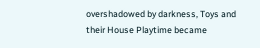overshadowed by darkness, Toys and their House Playtime became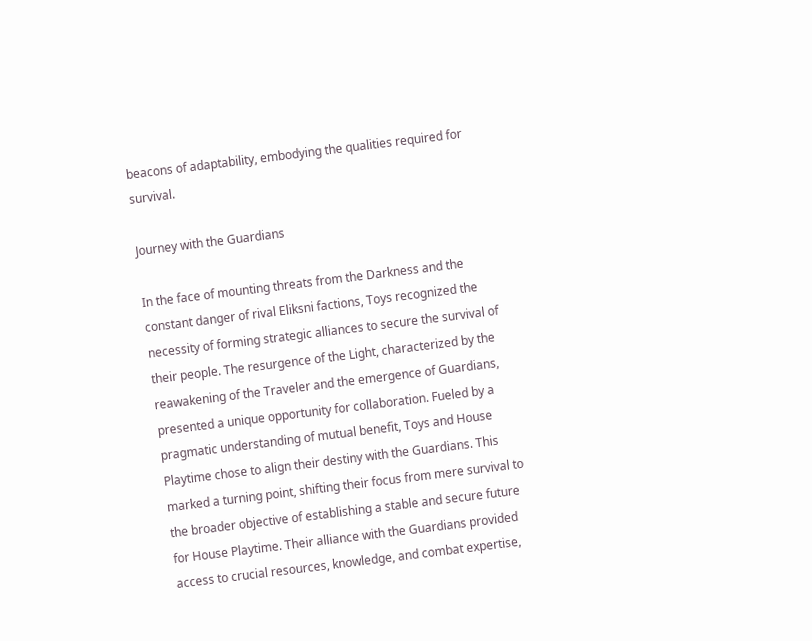beacons of adaptability, embodying the qualities required for survival.

Journey with the Guardians

In the face of mounting threats from the Darkness and the constant danger of rival Eliksni factions, Toys recognized the necessity of forming strategic alliances to secure the survival of their people. The resurgence of the Light, characterized by the reawakening of the Traveler and the emergence of Guardians, presented a unique opportunity for collaboration. Fueled by a pragmatic understanding of mutual benefit, Toys and House Playtime chose to align their destiny with the Guardians. This marked a turning point, shifting their focus from mere survival to the broader objective of establishing a stable and secure future for House Playtime. Their alliance with the Guardians provided access to crucial resources, knowledge, and combat expertise,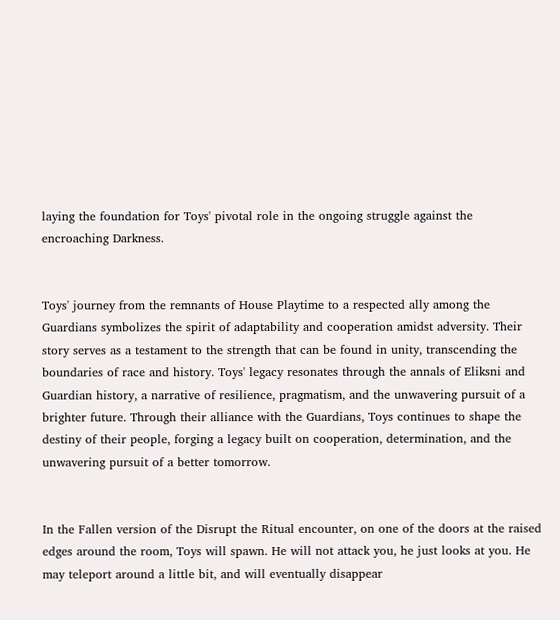laying the foundation for Toys' pivotal role in the ongoing struggle against the encroaching Darkness.


Toys' journey from the remnants of House Playtime to a respected ally among the Guardians symbolizes the spirit of adaptability and cooperation amidst adversity. Their story serves as a testament to the strength that can be found in unity, transcending the boundaries of race and history. Toys' legacy resonates through the annals of Eliksni and Guardian history, a narrative of resilience, pragmatism, and the unwavering pursuit of a brighter future. Through their alliance with the Guardians, Toys continues to shape the destiny of their people, forging a legacy built on cooperation, determination, and the unwavering pursuit of a better tomorrow.


In the Fallen version of the Disrupt the Ritual encounter, on one of the doors at the raised edges around the room, Toys will spawn. He will not attack you, he just looks at you. He may teleport around a little bit, and will eventually disappear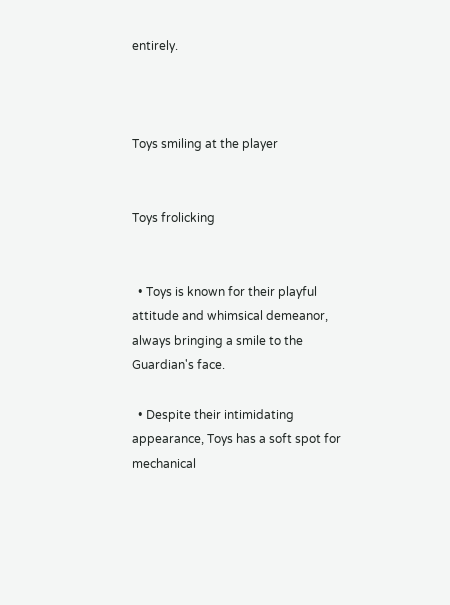entirely.



Toys smiling at the player


Toys frolicking


  • Toys is known for their playful attitude and whimsical demeanor, always bringing a smile to the Guardian's face.

  • Despite their intimidating appearance, Toys has a soft spot for mechanical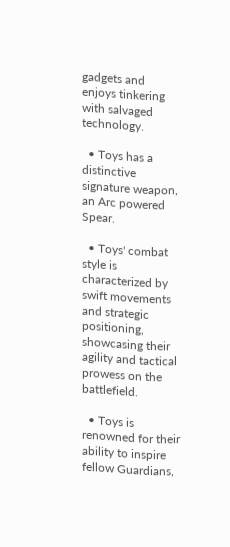gadgets and enjoys tinkering with salvaged technology.

  • Toys has a distinctive signature weapon, an Arc powered Spear.

  • Toys' combat style is characterized by swift movements and strategic positioning, showcasing their agility and tactical prowess on the battlefield.

  • Toys is renowned for their ability to inspire fellow Guardians,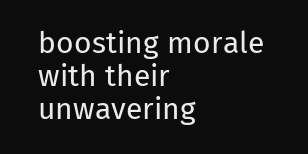boosting morale with their unwavering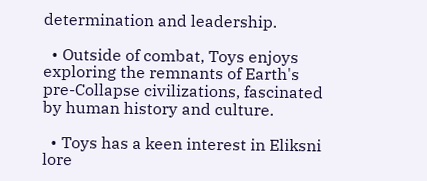determination and leadership.

  • Outside of combat, Toys enjoys exploring the remnants of Earth's pre-Collapse civilizations, fascinated by human history and culture.

  • Toys has a keen interest in Eliksni lore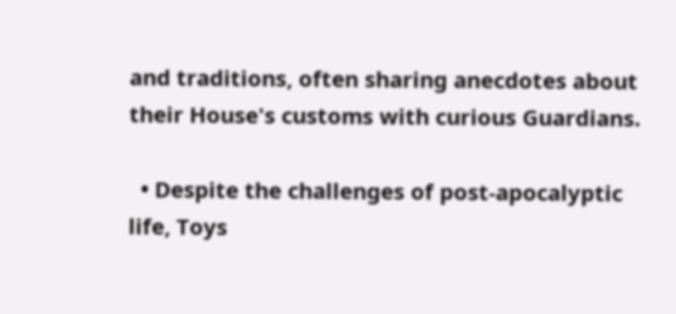and traditions, often sharing anecdotes about their House's customs with curious Guardians.

  • Despite the challenges of post-apocalyptic life, Toys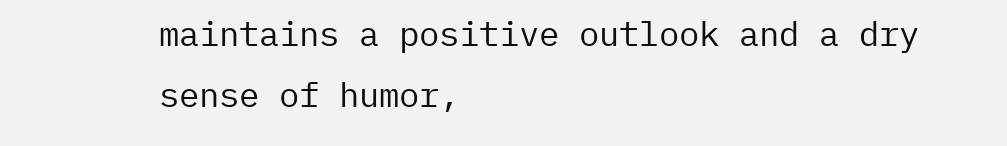maintains a positive outlook and a dry sense of humor,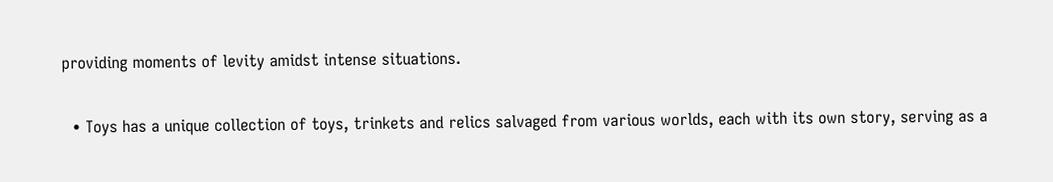providing moments of levity amidst intense situations.

  • Toys has a unique collection of toys, trinkets and relics salvaged from various worlds, each with its own story, serving as a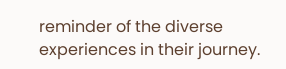reminder of the diverse experiences in their journey.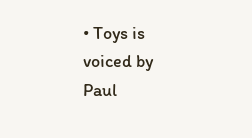• Toys is voiced by Paul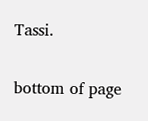Tassi.

bottom of page